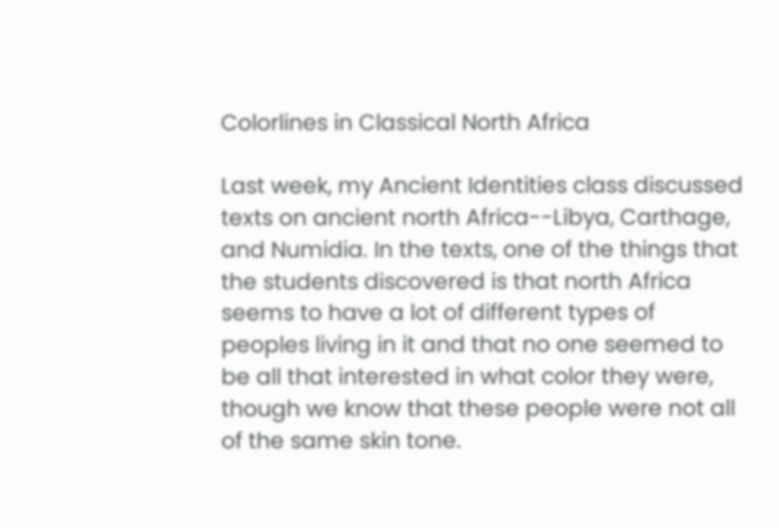Colorlines in Classical North Africa

Last week, my Ancient Identities class discussed texts on ancient north Africa--Libya, Carthage, and Numidia. In the texts, one of the things that the students discovered is that north Africa seems to have a lot of different types of peoples living in it and that no one seemed to be all that interested in what color they were, though we know that these people were not all of the same skin tone.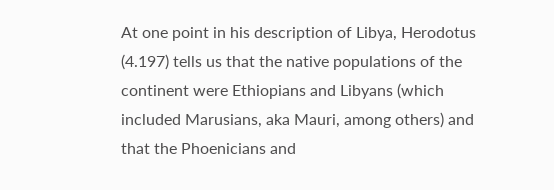At one point in his description of Libya, Herodotus (4.197) tells us that the native populations of the continent were Ethiopians and Libyans (which included Marusians, aka Mauri, among others) and that the Phoenicians and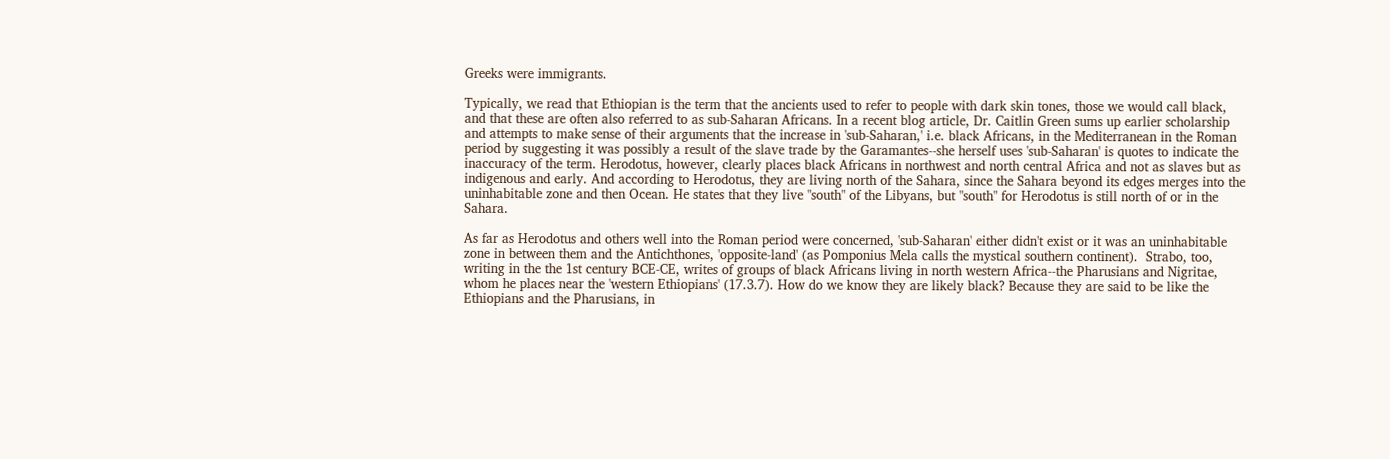Greeks were immigrants.

Typically, we read that Ethiopian is the term that the ancients used to refer to people with dark skin tones, those we would call black, and that these are often also referred to as sub-Saharan Africans. In a recent blog article, Dr. Caitlin Green sums up earlier scholarship and attempts to make sense of their arguments that the increase in 'sub-Saharan,' i.e. black Africans, in the Mediterranean in the Roman period by suggesting it was possibly a result of the slave trade by the Garamantes--she herself uses 'sub-Saharan' is quotes to indicate the inaccuracy of the term. Herodotus, however, clearly places black Africans in northwest and north central Africa and not as slaves but as indigenous and early. And according to Herodotus, they are living north of the Sahara, since the Sahara beyond its edges merges into the uninhabitable zone and then Ocean. He states that they live "south" of the Libyans, but "south" for Herodotus is still north of or in the Sahara.

As far as Herodotus and others well into the Roman period were concerned, 'sub-Saharan' either didn't exist or it was an uninhabitable zone in between them and the Antichthones, 'opposite-land' (as Pomponius Mela calls the mystical southern continent).  Strabo, too, writing in the the 1st century BCE-CE, writes of groups of black Africans living in north western Africa--the Pharusians and Nigritae, whom he places near the 'western Ethiopians' (17.3.7). How do we know they are likely black? Because they are said to be like the Ethiopians and the Pharusians, in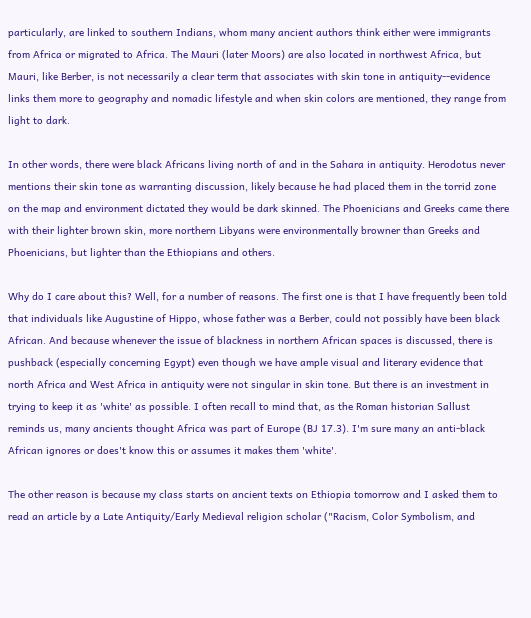particularly, are linked to southern Indians, whom many ancient authors think either were immigrants from Africa or migrated to Africa. The Mauri (later Moors) are also located in northwest Africa, but Mauri, like Berber, is not necessarily a clear term that associates with skin tone in antiquity--evidence links them more to geography and nomadic lifestyle and when skin colors are mentioned, they range from light to dark.

In other words, there were black Africans living north of and in the Sahara in antiquity. Herodotus never mentions their skin tone as warranting discussion, likely because he had placed them in the torrid zone on the map and environment dictated they would be dark skinned. The Phoenicians and Greeks came there with their lighter brown skin, more northern Libyans were environmentally browner than Greeks and Phoenicians, but lighter than the Ethiopians and others.

Why do I care about this? Well, for a number of reasons. The first one is that I have frequently been told that individuals like Augustine of Hippo, whose father was a Berber, could not possibly have been black African. And because whenever the issue of blackness in northern African spaces is discussed, there is pushback (especially concerning Egypt) even though we have ample visual and literary evidence that north Africa and West Africa in antiquity were not singular in skin tone. But there is an investment in trying to keep it as 'white' as possible. I often recall to mind that, as the Roman historian Sallust reminds us, many ancients thought Africa was part of Europe (BJ 17.3). I'm sure many an anti-black African ignores or does't know this or assumes it makes them 'white'.

The other reason is because my class starts on ancient texts on Ethiopia tomorrow and I asked them to read an article by a Late Antiquity/Early Medieval religion scholar ("Racism, Color Symbolism, and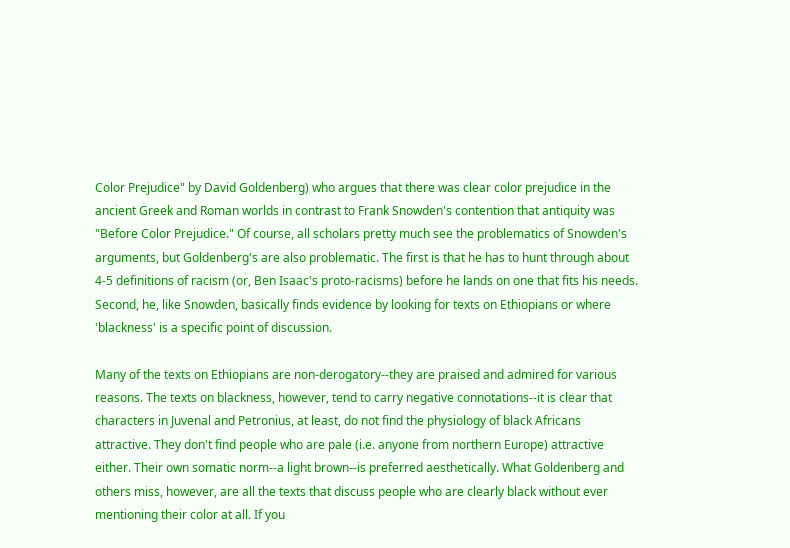Color Prejudice" by David Goldenberg) who argues that there was clear color prejudice in the ancient Greek and Roman worlds in contrast to Frank Snowden's contention that antiquity was "Before Color Prejudice." Of course, all scholars pretty much see the problematics of Snowden's arguments, but Goldenberg's are also problematic. The first is that he has to hunt through about 4-5 definitions of racism (or, Ben Isaac's proto-racisms) before he lands on one that fits his needs. Second, he, like Snowden, basically finds evidence by looking for texts on Ethiopians or where 'blackness' is a specific point of discussion.

Many of the texts on Ethiopians are non-derogatory--they are praised and admired for various reasons. The texts on blackness, however, tend to carry negative connotations--it is clear that characters in Juvenal and Petronius, at least, do not find the physiology of black Africans attractive. They don't find people who are pale (i.e. anyone from northern Europe) attractive either. Their own somatic norm--a light brown--is preferred aesthetically. What Goldenberg and others miss, however, are all the texts that discuss people who are clearly black without ever mentioning their color at all. If you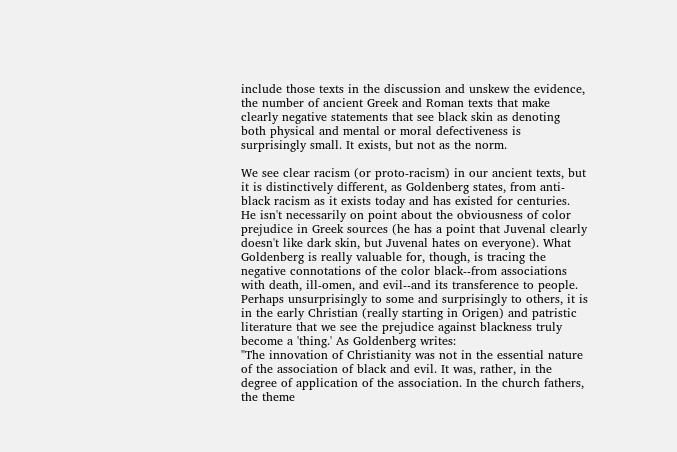include those texts in the discussion and unskew the evidence, the number of ancient Greek and Roman texts that make clearly negative statements that see black skin as denoting both physical and mental or moral defectiveness is surprisingly small. It exists, but not as the norm.

We see clear racism (or proto-racism) in our ancient texts, but it is distinctively different, as Goldenberg states, from anti-black racism as it exists today and has existed for centuries. He isn't necessarily on point about the obviousness of color prejudice in Greek sources (he has a point that Juvenal clearly doesn't like dark skin, but Juvenal hates on everyone). What Goldenberg is really valuable for, though, is tracing the negative connotations of the color black--from associations with death, ill-omen, and evil--and its transference to people. Perhaps unsurprisingly to some and surprisingly to others, it is in the early Christian (really starting in Origen) and patristic literature that we see the prejudice against blackness truly become a 'thing.' As Goldenberg writes:
"The innovation of Christianity was not in the essential nature of the association of black and evil. It was, rather, in the degree of application of the association. In the church fathers, the theme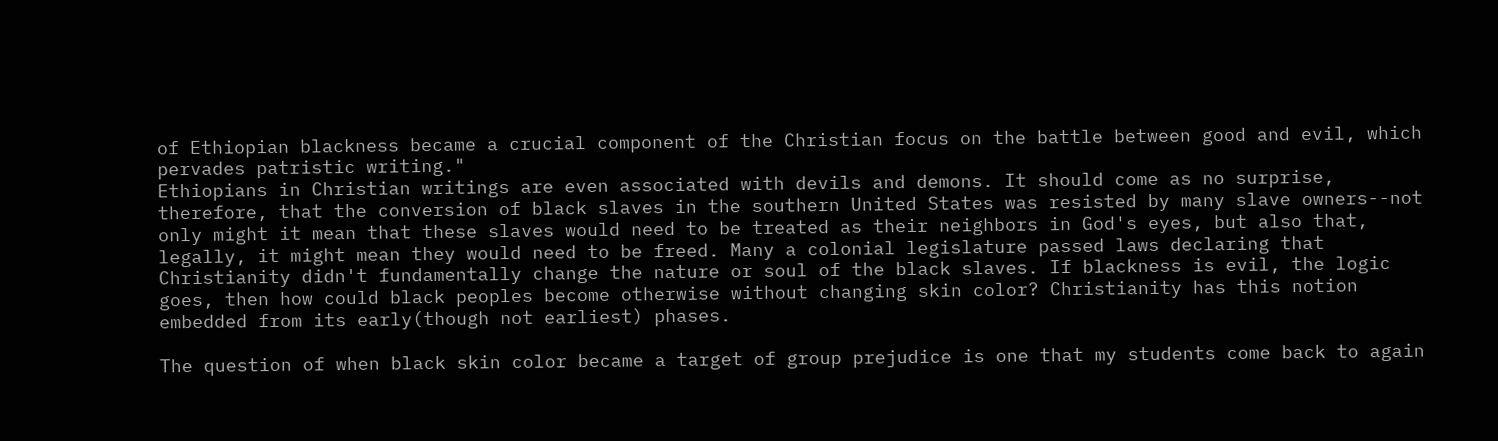of Ethiopian blackness became a crucial component of the Christian focus on the battle between good and evil, which pervades patristic writing."
Ethiopians in Christian writings are even associated with devils and demons. It should come as no surprise, therefore, that the conversion of black slaves in the southern United States was resisted by many slave owners--not only might it mean that these slaves would need to be treated as their neighbors in God's eyes, but also that, legally, it might mean they would need to be freed. Many a colonial legislature passed laws declaring that Christianity didn't fundamentally change the nature or soul of the black slaves. If blackness is evil, the logic goes, then how could black peoples become otherwise without changing skin color? Christianity has this notion embedded from its early(though not earliest) phases.

The question of when black skin color became a target of group prejudice is one that my students come back to again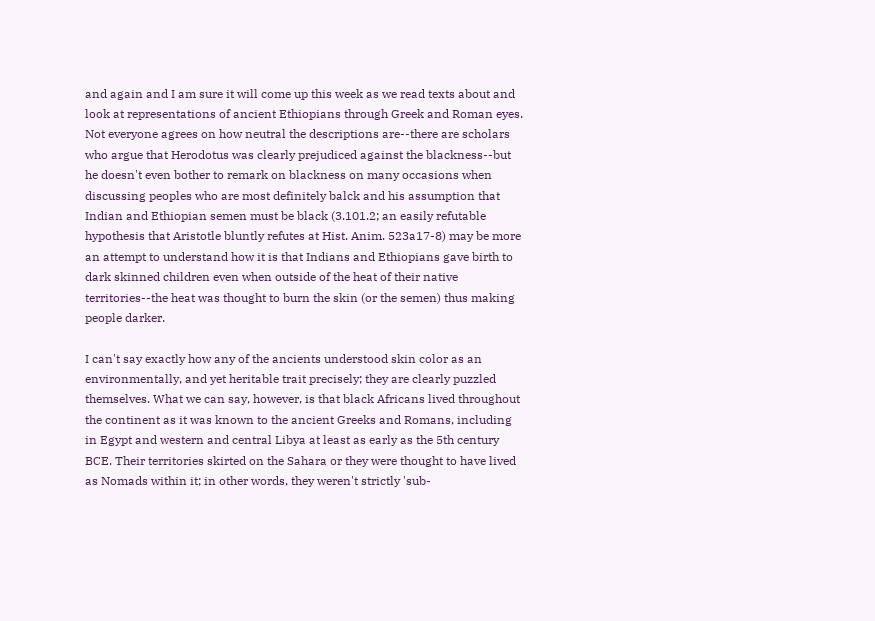and again and I am sure it will come up this week as we read texts about and look at representations of ancient Ethiopians through Greek and Roman eyes. Not everyone agrees on how neutral the descriptions are--there are scholars who argue that Herodotus was clearly prejudiced against the blackness--but he doesn't even bother to remark on blackness on many occasions when discussing peoples who are most definitely balck and his assumption that Indian and Ethiopian semen must be black (3.101.2; an easily refutable hypothesis that Aristotle bluntly refutes at Hist. Anim. 523a17-8) may be more an attempt to understand how it is that Indians and Ethiopians gave birth to dark skinned children even when outside of the heat of their native territories--the heat was thought to burn the skin (or the semen) thus making people darker.

I can't say exactly how any of the ancients understood skin color as an environmentally, and yet heritable trait precisely; they are clearly puzzled themselves. What we can say, however, is that black Africans lived throughout the continent as it was known to the ancient Greeks and Romans, including in Egypt and western and central Libya at least as early as the 5th century BCE. Their territories skirted on the Sahara or they were thought to have lived as Nomads within it; in other words, they weren't strictly 'sub-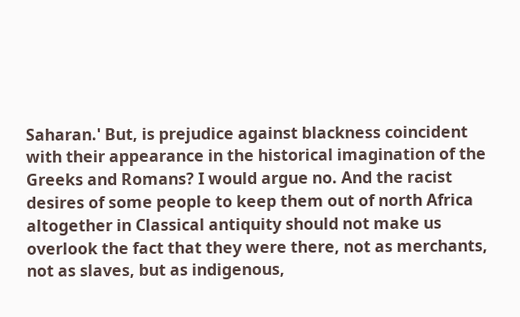Saharan.' But, is prejudice against blackness coincident with their appearance in the historical imagination of the Greeks and Romans? I would argue no. And the racist desires of some people to keep them out of north Africa altogether in Classical antiquity should not make us overlook the fact that they were there, not as merchants, not as slaves, but as indigenous,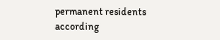permanent residents according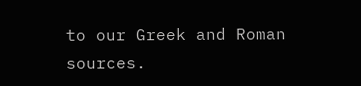to our Greek and Roman sources.